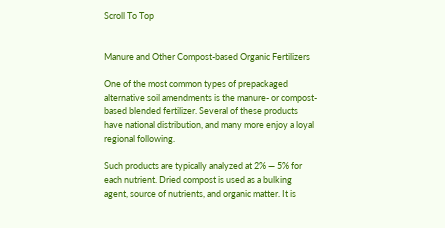Scroll To Top


Manure and Other Compost-based Organic Fertilizers

One of the most common types of prepackaged alternative soil amendments is the manure- or compost-based blended fertilizer. Several of these products have national distribution, and many more enjoy a loyal regional following.

Such products are typically analyzed at 2% — 5% for each nutrient. Dried compost is used as a bulking agent, source of nutrients, and organic matter. It is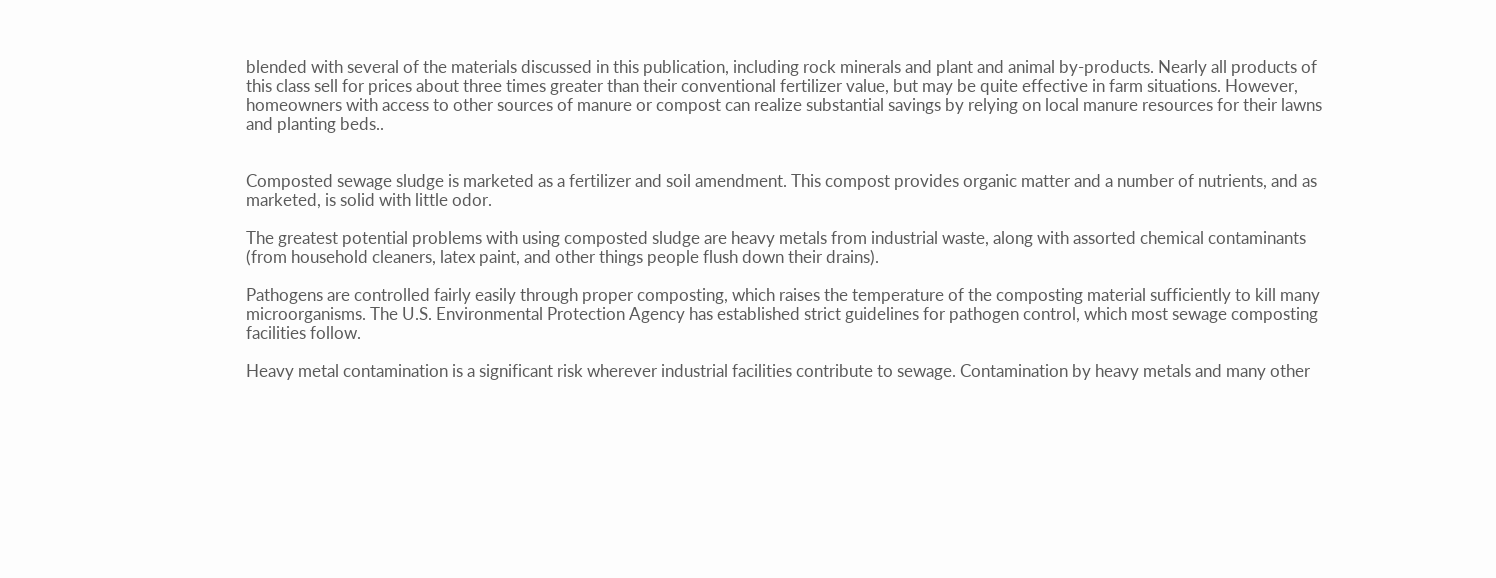blended with several of the materials discussed in this publication, including rock minerals and plant and animal by-products. Nearly all products of this class sell for prices about three times greater than their conventional fertilizer value, but may be quite effective in farm situations. However, homeowners with access to other sources of manure or compost can realize substantial savings by relying on local manure resources for their lawns and planting beds..


Composted sewage sludge is marketed as a fertilizer and soil amendment. This compost provides organic matter and a number of nutrients, and as marketed, is solid with little odor.

The greatest potential problems with using composted sludge are heavy metals from industrial waste, along with assorted chemical contaminants (from household cleaners, latex paint, and other things people flush down their drains).

Pathogens are controlled fairly easily through proper composting, which raises the temperature of the composting material sufficiently to kill many microorganisms. The U.S. Environmental Protection Agency has established strict guidelines for pathogen control, which most sewage composting facilities follow.

Heavy metal contamination is a significant risk wherever industrial facilities contribute to sewage. Contamination by heavy metals and many other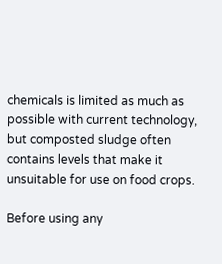chemicals is limited as much as possible with current technology, but composted sludge often contains levels that make it unsuitable for use on food crops.

Before using any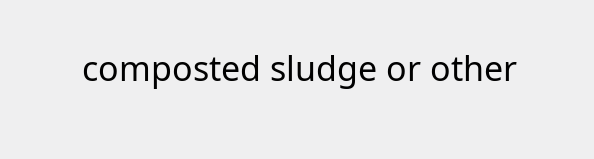composted sludge or other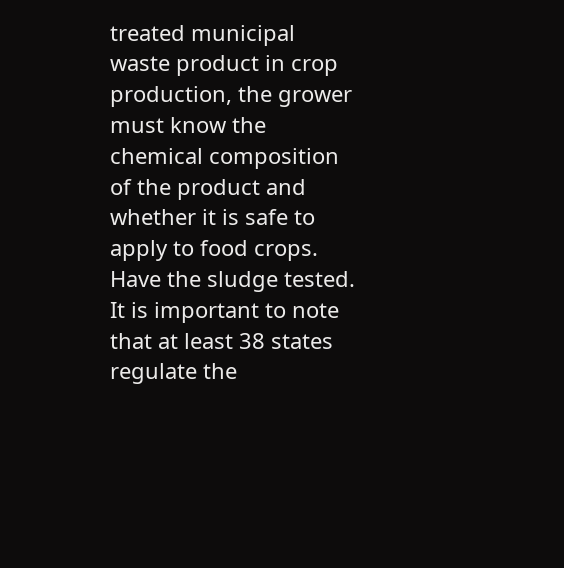treated municipal waste product in crop production, the grower must know the chemical composition of the product and whether it is safe to apply to food crops. Have the sludge tested. It is important to note that at least 38 states regulate the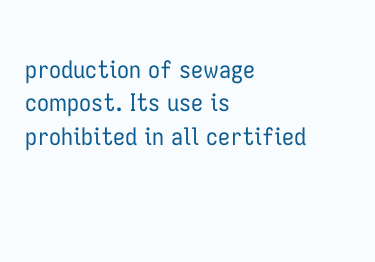production of sewage compost. Its use is prohibited in all certified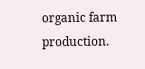organic farm production.